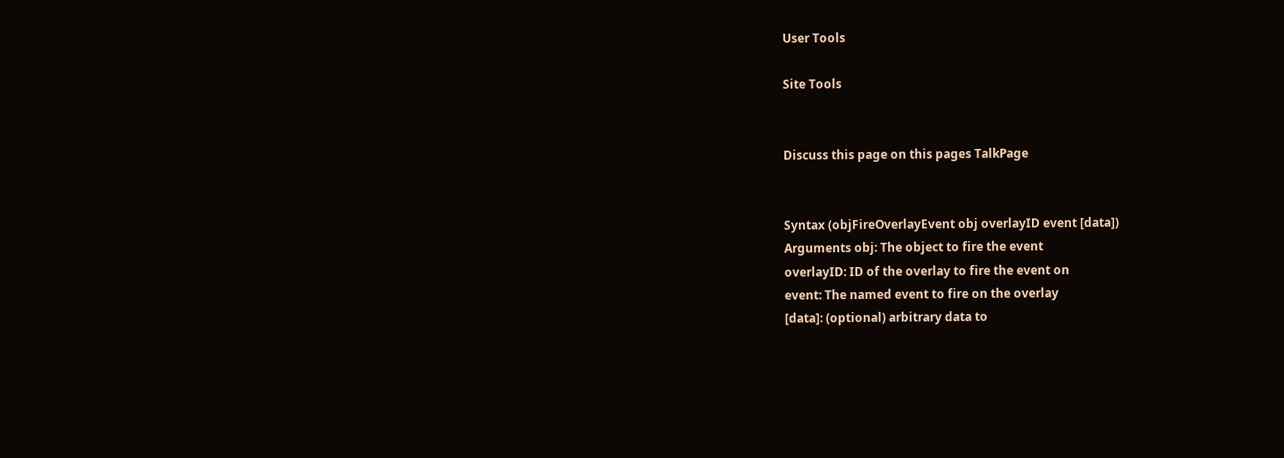User Tools

Site Tools


Discuss this page on this pages TalkPage


Syntax (objFireOverlayEvent obj overlayID event [data])
Arguments obj: The object to fire the event
overlayID: ID of the overlay to fire the event on
event: The named event to fire on the overlay
[data]: (optional) arbitrary data to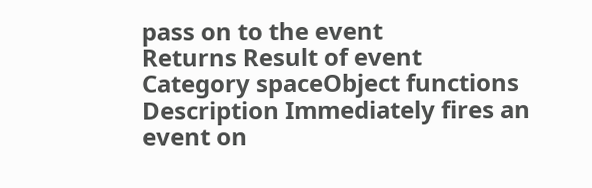pass on to the event
Returns Result of event
Category spaceObject functions
Description Immediately fires an event on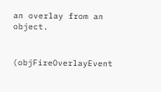an overlay from an object.


(objFireOverlayEvent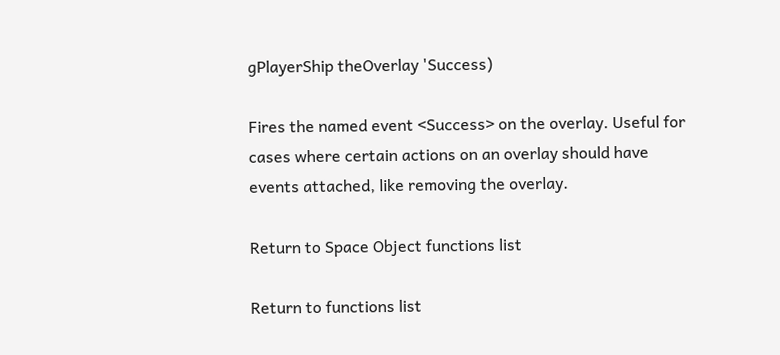gPlayerShip theOverlay 'Success)

Fires the named event <Success> on the overlay. Useful for cases where certain actions on an overlay should have events attached, like removing the overlay.

Return to Space Object functions list

Return to functions list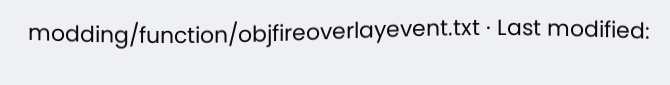modding/function/objfireoverlayevent.txt · Last modified: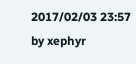2017/02/03 23:57 by xephyr